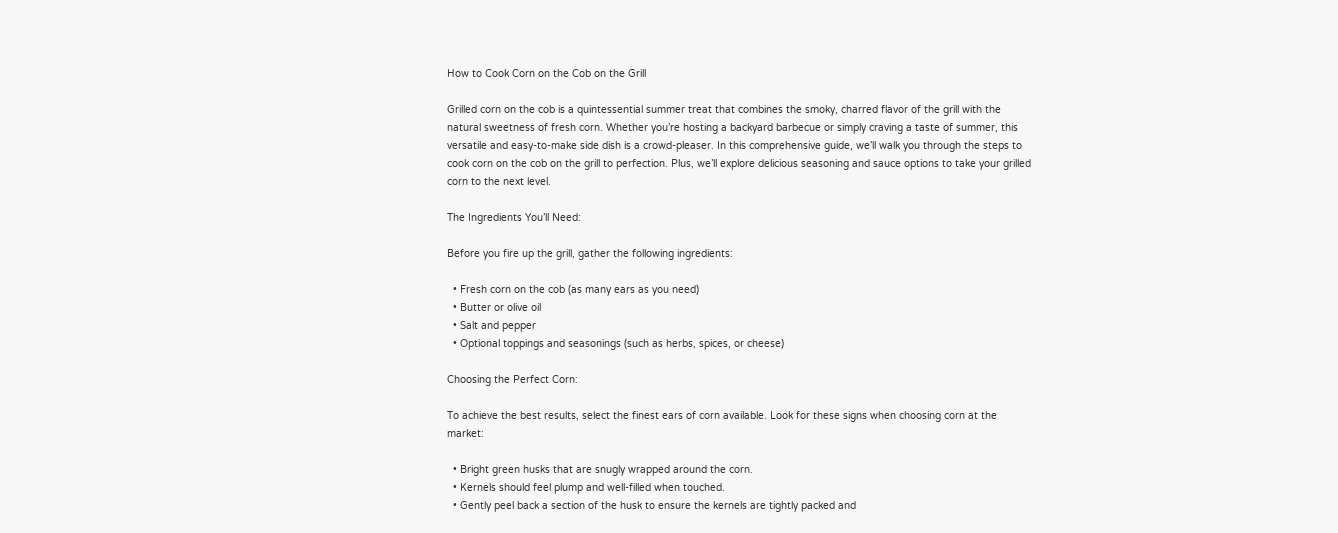How to Cook Corn on the Cob on the Grill

Grilled corn on the cob is a quintessential summer treat that combines the smoky, charred flavor of the grill with the natural sweetness of fresh corn. Whether you’re hosting a backyard barbecue or simply craving a taste of summer, this versatile and easy-to-make side dish is a crowd-pleaser. In this comprehensive guide, we’ll walk you through the steps to cook corn on the cob on the grill to perfection. Plus, we’ll explore delicious seasoning and sauce options to take your grilled corn to the next level.

The Ingredients You’ll Need:

Before you fire up the grill, gather the following ingredients:

  • Fresh corn on the cob (as many ears as you need)
  • Butter or olive oil
  • Salt and pepper
  • Optional toppings and seasonings (such as herbs, spices, or cheese)

Choosing the Perfect Corn:

To achieve the best results, select the finest ears of corn available. Look for these signs when choosing corn at the market:

  • Bright green husks that are snugly wrapped around the corn.
  • Kernels should feel plump and well-filled when touched.
  • Gently peel back a section of the husk to ensure the kernels are tightly packed and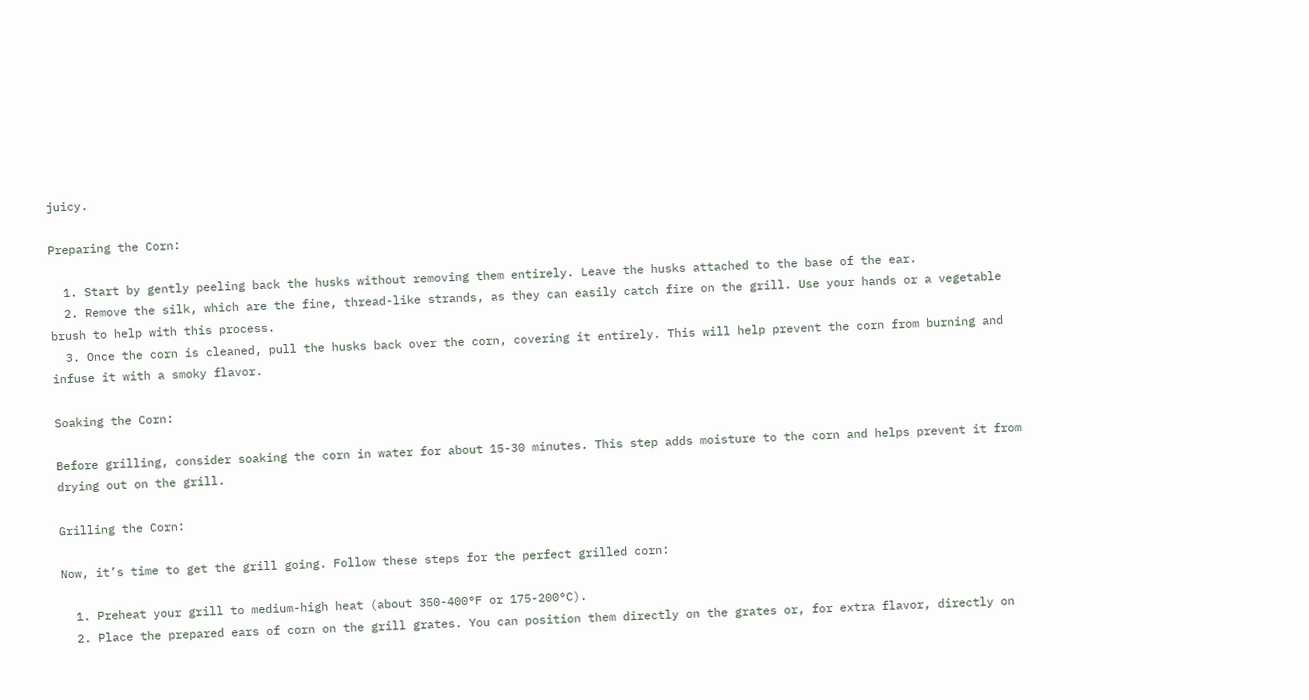juicy.

Preparing the Corn:

  1. Start by gently peeling back the husks without removing them entirely. Leave the husks attached to the base of the ear.
  2. Remove the silk, which are the fine, thread-like strands, as they can easily catch fire on the grill. Use your hands or a vegetable brush to help with this process.
  3. Once the corn is cleaned, pull the husks back over the corn, covering it entirely. This will help prevent the corn from burning and infuse it with a smoky flavor.

Soaking the Corn:

Before grilling, consider soaking the corn in water for about 15-30 minutes. This step adds moisture to the corn and helps prevent it from drying out on the grill.

Grilling the Corn:

Now, it’s time to get the grill going. Follow these steps for the perfect grilled corn:

  1. Preheat your grill to medium-high heat (about 350-400°F or 175-200°C).
  2. Place the prepared ears of corn on the grill grates. You can position them directly on the grates or, for extra flavor, directly on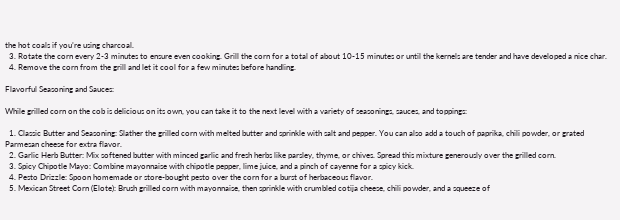the hot coals if you’re using charcoal.
  3. Rotate the corn every 2-3 minutes to ensure even cooking. Grill the corn for a total of about 10-15 minutes or until the kernels are tender and have developed a nice char.
  4. Remove the corn from the grill and let it cool for a few minutes before handling.

Flavorful Seasoning and Sauces:

While grilled corn on the cob is delicious on its own, you can take it to the next level with a variety of seasonings, sauces, and toppings:

  1. Classic Butter and Seasoning: Slather the grilled corn with melted butter and sprinkle with salt and pepper. You can also add a touch of paprika, chili powder, or grated Parmesan cheese for extra flavor.
  2. Garlic Herb Butter: Mix softened butter with minced garlic and fresh herbs like parsley, thyme, or chives. Spread this mixture generously over the grilled corn.
  3. Spicy Chipotle Mayo: Combine mayonnaise with chipotle pepper, lime juice, and a pinch of cayenne for a spicy kick.
  4. Pesto Drizzle: Spoon homemade or store-bought pesto over the corn for a burst of herbaceous flavor.
  5. Mexican Street Corn (Elote): Brush grilled corn with mayonnaise, then sprinkle with crumbled cotija cheese, chili powder, and a squeeze of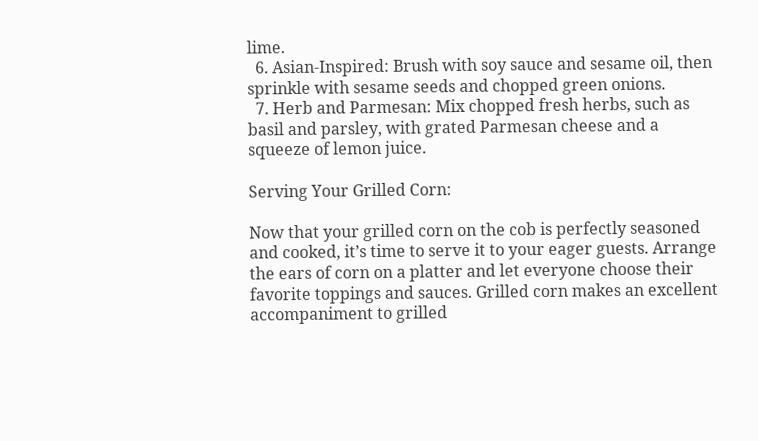lime.
  6. Asian-Inspired: Brush with soy sauce and sesame oil, then sprinkle with sesame seeds and chopped green onions.
  7. Herb and Parmesan: Mix chopped fresh herbs, such as basil and parsley, with grated Parmesan cheese and a squeeze of lemon juice.

Serving Your Grilled Corn:

Now that your grilled corn on the cob is perfectly seasoned and cooked, it’s time to serve it to your eager guests. Arrange the ears of corn on a platter and let everyone choose their favorite toppings and sauces. Grilled corn makes an excellent accompaniment to grilled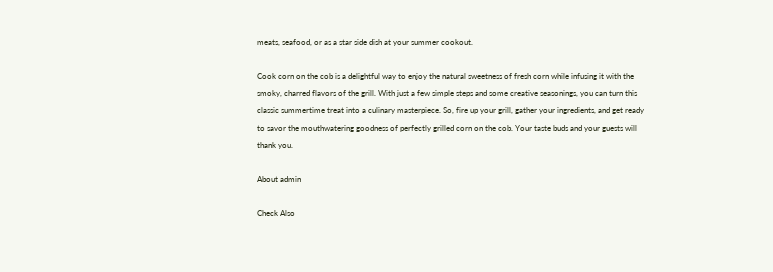meats, seafood, or as a star side dish at your summer cookout.

Cook corn on the cob is a delightful way to enjoy the natural sweetness of fresh corn while infusing it with the smoky, charred flavors of the grill. With just a few simple steps and some creative seasonings, you can turn this classic summertime treat into a culinary masterpiece. So, fire up your grill, gather your ingredients, and get ready to savor the mouthwatering goodness of perfectly grilled corn on the cob. Your taste buds and your guests will thank you.

About admin

Check Also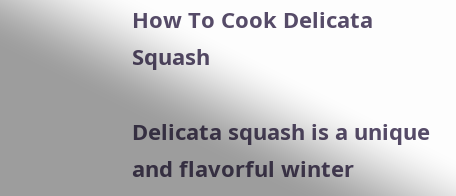How To Cook Delicata Squash

Delicata squash is a unique and flavorful winter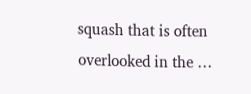squash that is often overlooked in the …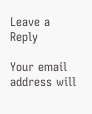Leave a Reply

Your email address will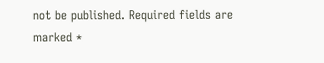not be published. Required fields are marked *